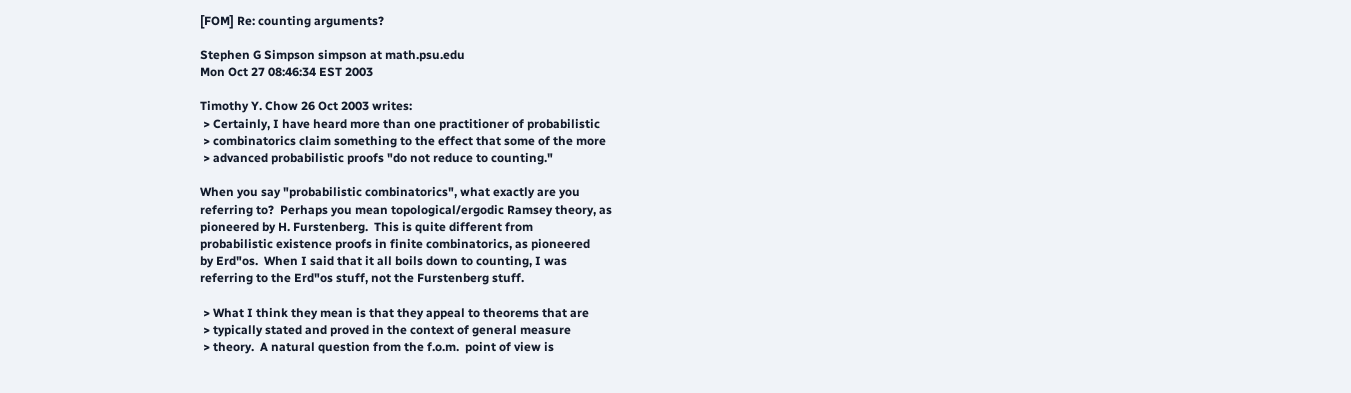[FOM] Re: counting arguments?

Stephen G Simpson simpson at math.psu.edu
Mon Oct 27 08:46:34 EST 2003

Timothy Y. Chow 26 Oct 2003 writes:
 > Certainly, I have heard more than one practitioner of probabilistic
 > combinatorics claim something to the effect that some of the more
 > advanced probabilistic proofs "do not reduce to counting."

When you say "probabilistic combinatorics", what exactly are you
referring to?  Perhaps you mean topological/ergodic Ramsey theory, as
pioneered by H. Furstenberg.  This is quite different from
probabilistic existence proofs in finite combinatorics, as pioneered
by Erd"os.  When I said that it all boils down to counting, I was
referring to the Erd"os stuff, not the Furstenberg stuff.

 > What I think they mean is that they appeal to theorems that are
 > typically stated and proved in the context of general measure
 > theory.  A natural question from the f.o.m.  point of view is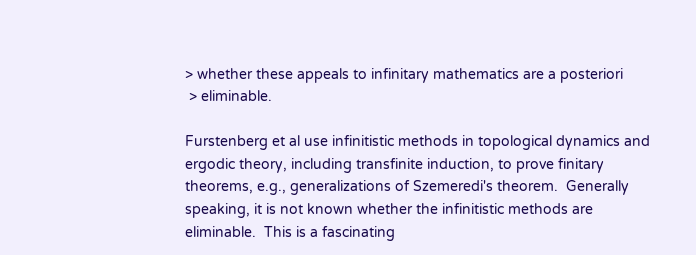> whether these appeals to infinitary mathematics are a posteriori
 > eliminable.

Furstenberg et al use infinitistic methods in topological dynamics and
ergodic theory, including transfinite induction, to prove finitary
theorems, e.g., generalizations of Szemeredi's theorem.  Generally
speaking, it is not known whether the infinitistic methods are
eliminable.  This is a fascinating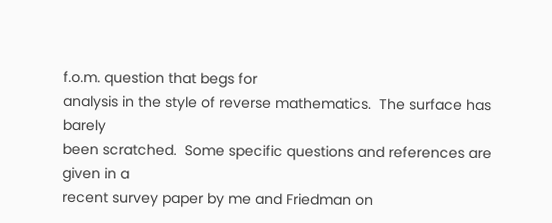f.o.m. question that begs for
analysis in the style of reverse mathematics.  The surface has barely
been scratched.  Some specific questions and references are given in a
recent survey paper by me and Friedman on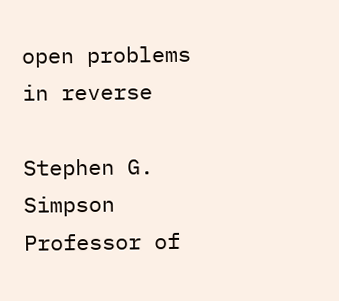open problems in reverse

Stephen G. Simpson
Professor of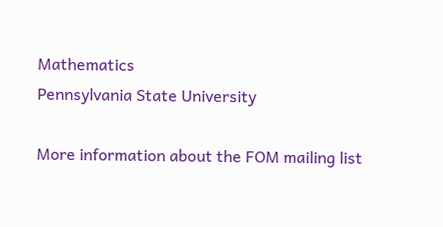Mathematics
Pennsylvania State University

More information about the FOM mailing list